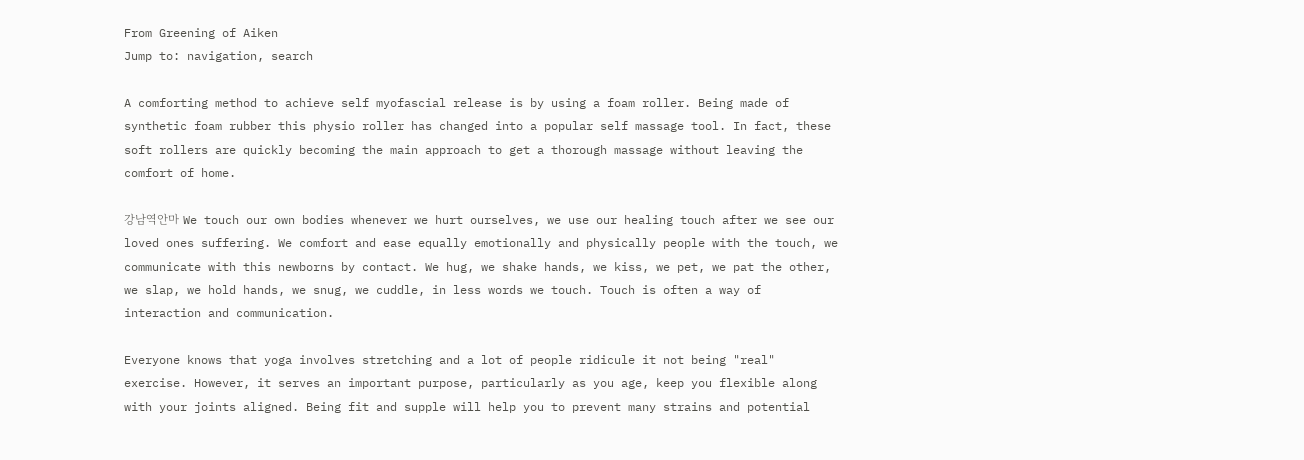From Greening of Aiken
Jump to: navigation, search

A comforting method to achieve self myofascial release is by using a foam roller. Being made of synthetic foam rubber this physio roller has changed into a popular self massage tool. In fact, these soft rollers are quickly becoming the main approach to get a thorough massage without leaving the comfort of home.

강남역안마 We touch our own bodies whenever we hurt ourselves, we use our healing touch after we see our loved ones suffering. We comfort and ease equally emotionally and physically people with the touch, we communicate with this newborns by contact. We hug, we shake hands, we kiss, we pet, we pat the other, we slap, we hold hands, we snug, we cuddle, in less words we touch. Touch is often a way of interaction and communication.

Everyone knows that yoga involves stretching and a lot of people ridicule it not being "real" exercise. However, it serves an important purpose, particularly as you age, keep you flexible along with your joints aligned. Being fit and supple will help you to prevent many strains and potential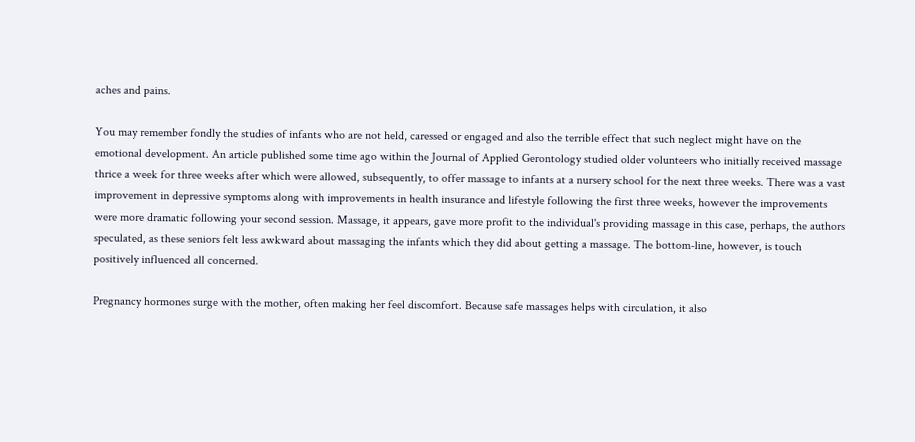aches and pains.

You may remember fondly the studies of infants who are not held, caressed or engaged and also the terrible effect that such neglect might have on the emotional development. An article published some time ago within the Journal of Applied Gerontology studied older volunteers who initially received massage thrice a week for three weeks after which were allowed, subsequently, to offer massage to infants at a nursery school for the next three weeks. There was a vast improvement in depressive symptoms along with improvements in health insurance and lifestyle following the first three weeks, however the improvements were more dramatic following your second session. Massage, it appears, gave more profit to the individual's providing massage in this case, perhaps, the authors speculated, as these seniors felt less awkward about massaging the infants which they did about getting a massage. The bottom-line, however, is touch positively influenced all concerned.

Pregnancy hormones surge with the mother, often making her feel discomfort. Because safe massages helps with circulation, it also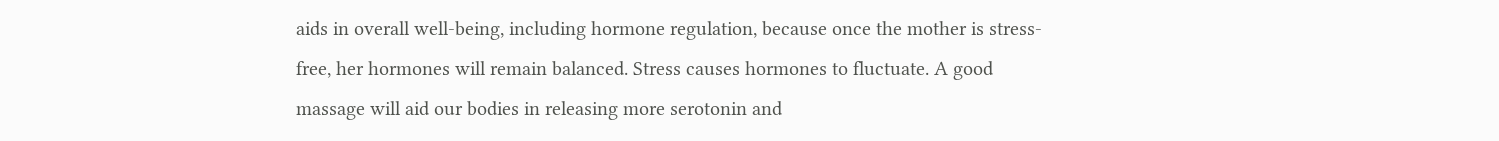aids in overall well-being, including hormone regulation, because once the mother is stress-free, her hormones will remain balanced. Stress causes hormones to fluctuate. A good massage will aid our bodies in releasing more serotonin and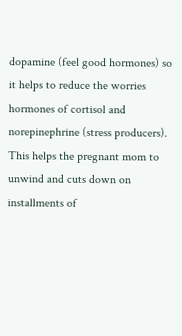dopamine (feel good hormones) so it helps to reduce the worries hormones of cortisol and norepinephrine (stress producers). This helps the pregnant mom to unwind and cuts down on installments of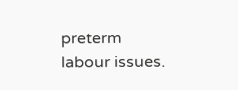preterm labour issues.